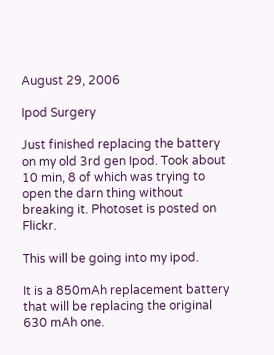August 29, 2006

Ipod Surgery

Just finished replacing the battery on my old 3rd gen Ipod. Took about 10 min, 8 of which was trying to open the darn thing without breaking it. Photoset is posted on Flickr.

This will be going into my ipod.

It is a 850mAh replacement battery that will be replacing the original 630 mAh one.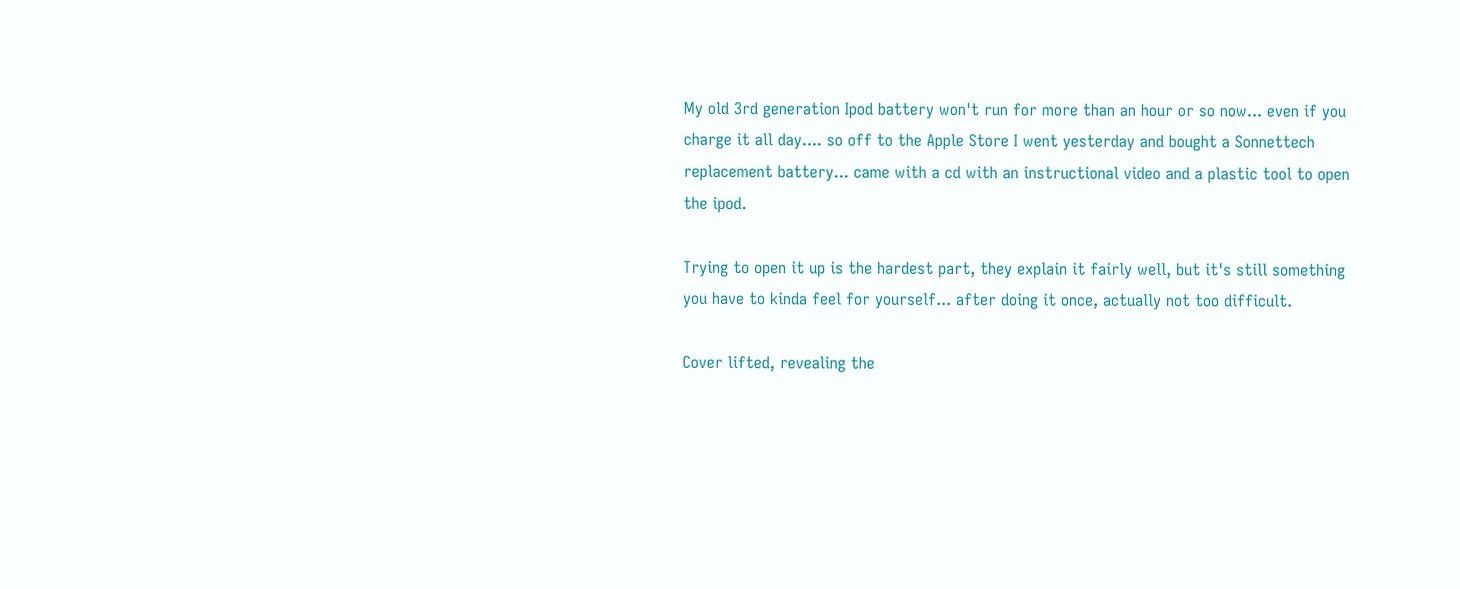My old 3rd generation Ipod battery won't run for more than an hour or so now... even if you charge it all day.... so off to the Apple Store I went yesterday and bought a Sonnettech replacement battery... came with a cd with an instructional video and a plastic tool to open the ipod.

Trying to open it up is the hardest part, they explain it fairly well, but it's still something you have to kinda feel for yourself... after doing it once, actually not too difficult.

Cover lifted, revealing the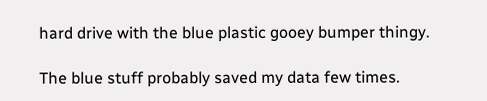hard drive with the blue plastic gooey bumper thingy.

The blue stuff probably saved my data few times.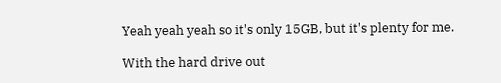Yeah yeah yeah so it's only 15GB, but it's plenty for me.

With the hard drive out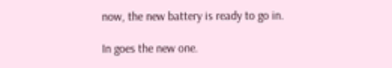now, the new battery is ready to go in.

In goes the new one.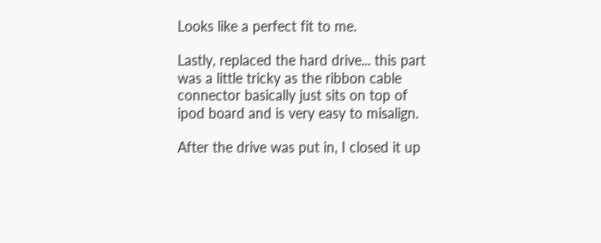Looks like a perfect fit to me.

Lastly, replaced the hard drive... this part was a little tricky as the ribbon cable connector basically just sits on top of ipod board and is very easy to misalign.

After the drive was put in, I closed it up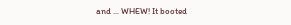and ... WHEW! It booted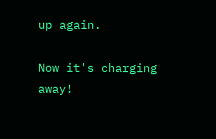up again.

Now it's charging away!